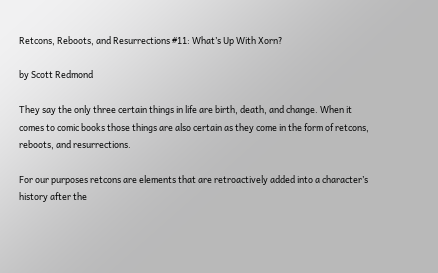Retcons, Reboots, and Resurrections #11: What’s Up With Xorn?

by Scott Redmond

They say the only three certain things in life are birth, death, and change. When it comes to comic books those things are also certain as they come in the form of retcons, reboots, and resurrections.

For our purposes retcons are elements that are retroactively added into a character’s history after the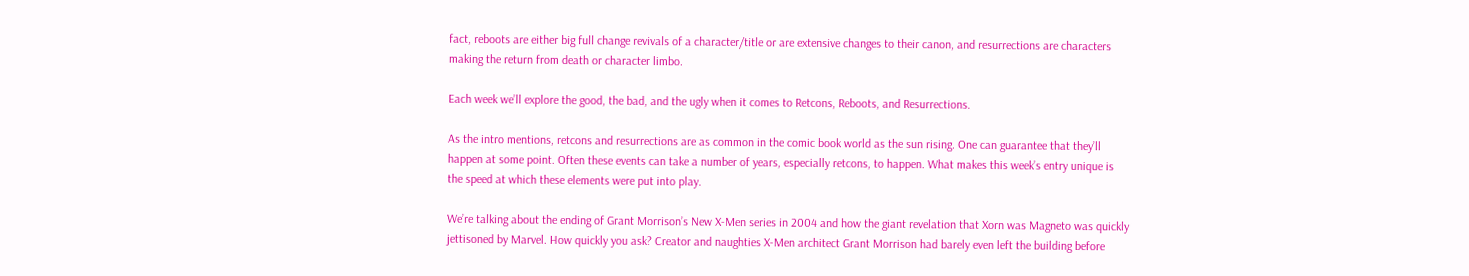fact, reboots are either big full change revivals of a character/title or are extensive changes to their canon, and resurrections are characters making the return from death or character limbo.

Each week we’ll explore the good, the bad, and the ugly when it comes to Retcons, Reboots, and Resurrections.

As the intro mentions, retcons and resurrections are as common in the comic book world as the sun rising. One can guarantee that they’ll happen at some point. Often these events can take a number of years, especially retcons, to happen. What makes this week’s entry unique is the speed at which these elements were put into play.

We’re talking about the ending of Grant Morrison’s New X-Men series in 2004 and how the giant revelation that Xorn was Magneto was quickly jettisoned by Marvel. How quickly you ask? Creator and naughties X-Men architect Grant Morrison had barely even left the building before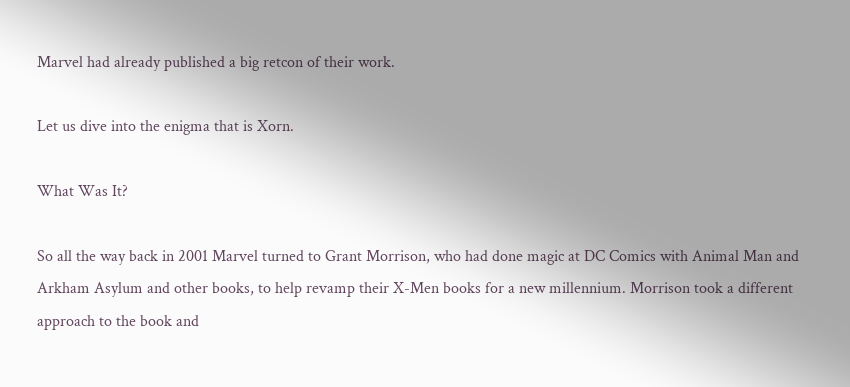Marvel had already published a big retcon of their work.

Let us dive into the enigma that is Xorn.

What Was It?

So all the way back in 2001 Marvel turned to Grant Morrison, who had done magic at DC Comics with Animal Man and Arkham Asylum and other books, to help revamp their X-Men books for a new millennium. Morrison took a different approach to the book and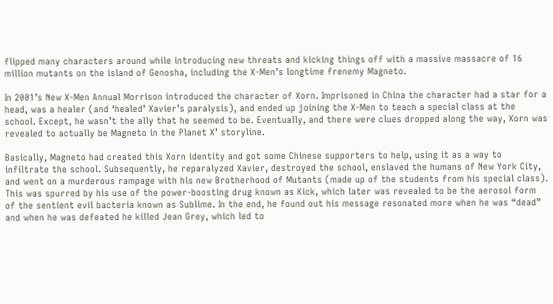flipped many characters around while introducing new threats and kicking things off with a massive massacre of 16 million mutants on the island of Genosha, including the X-Men’s longtime frenemy Magneto.

In 2001’s New X-Men Annual Morrison introduced the character of Xorn. Imprisoned in China the character had a star for a head, was a healer (and ‘healed’ Xavier’s paralysis), and ended up joining the X-Men to teach a special class at the school. Except, he wasn’t the ally that he seemed to be. Eventually, and there were clues dropped along the way, Xorn was revealed to actually be Magneto in the Planet X’ storyline.

Basically, Magneto had created this Xorn identity and got some Chinese supporters to help, using it as a way to infiltrate the school. Subsequently, he reparalyzed Xavier, destroyed the school, enslaved the humans of New York City, and went on a murderous rampage with his new Brotherhood of Mutants (made up of the students from his special class). This was spurred by his use of the power-boosting drug known as Kick, which later was revealed to be the aerosol form of the sentient evil bacteria known as Sublime. In the end, he found out his message resonated more when he was “dead” and when he was defeated he killed Jean Grey, which led to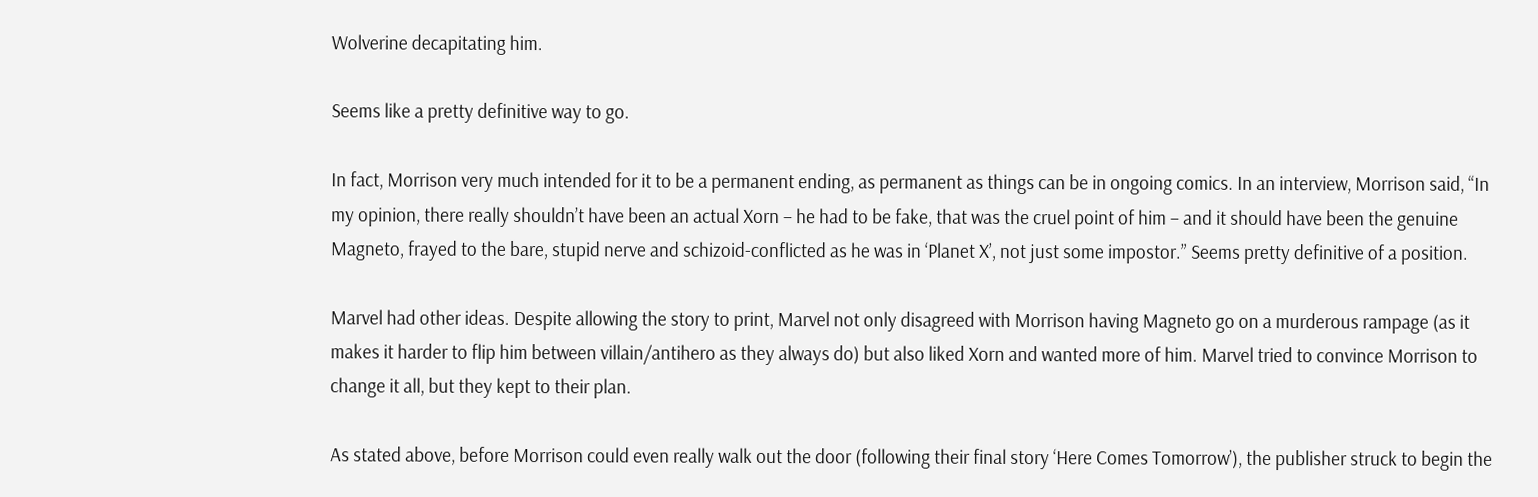Wolverine decapitating him.

Seems like a pretty definitive way to go.

In fact, Morrison very much intended for it to be a permanent ending, as permanent as things can be in ongoing comics. In an interview, Morrison said, “In my opinion, there really shouldn’t have been an actual Xorn – he had to be fake, that was the cruel point of him – and it should have been the genuine Magneto, frayed to the bare, stupid nerve and schizoid-conflicted as he was in ‘Planet X’, not just some impostor.” Seems pretty definitive of a position.

Marvel had other ideas. Despite allowing the story to print, Marvel not only disagreed with Morrison having Magneto go on a murderous rampage (as it makes it harder to flip him between villain/antihero as they always do) but also liked Xorn and wanted more of him. Marvel tried to convince Morrison to change it all, but they kept to their plan.

As stated above, before Morrison could even really walk out the door (following their final story ‘Here Comes Tomorrow’), the publisher struck to begin the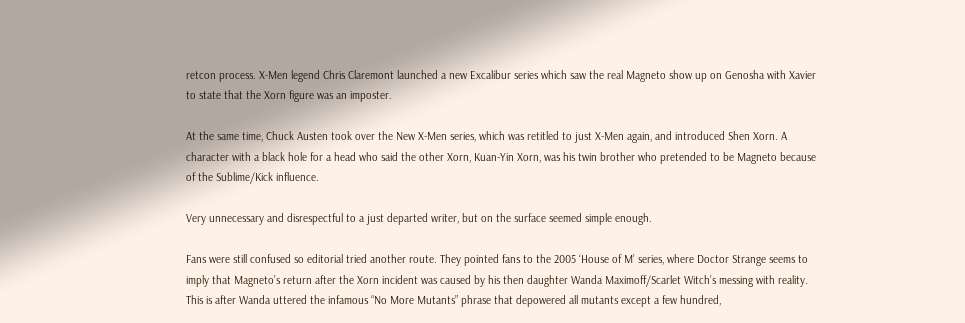retcon process. X-Men legend Chris Claremont launched a new Excalibur series which saw the real Magneto show up on Genosha with Xavier to state that the Xorn figure was an imposter.

At the same time, Chuck Austen took over the New X-Men series, which was retitled to just X-Men again, and introduced Shen Xorn. A character with a black hole for a head who said the other Xorn, Kuan-Yin Xorn, was his twin brother who pretended to be Magneto because of the Sublime/Kick influence.

Very unnecessary and disrespectful to a just departed writer, but on the surface seemed simple enough.

Fans were still confused so editorial tried another route. They pointed fans to the 2005 ‘House of M’ series, where Doctor Strange seems to imply that Magneto’s return after the Xorn incident was caused by his then daughter Wanda Maximoff/Scarlet Witch’s messing with reality. This is after Wanda uttered the infamous “No More Mutants” phrase that depowered all mutants except a few hundred,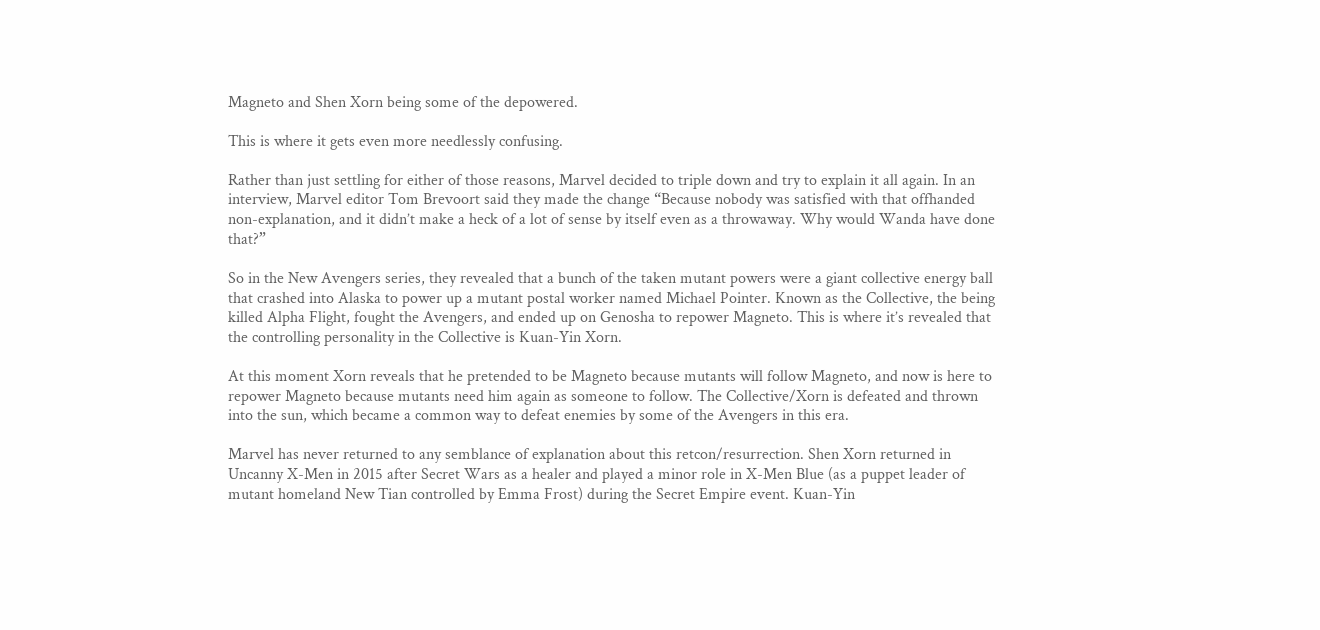Magneto and Shen Xorn being some of the depowered.

This is where it gets even more needlessly confusing.

Rather than just settling for either of those reasons, Marvel decided to triple down and try to explain it all again. In an interview, Marvel editor Tom Brevoort said they made the change “Because nobody was satisfied with that offhanded non-explanation, and it didn’t make a heck of a lot of sense by itself even as a throwaway. Why would Wanda have done that?”

So in the New Avengers series, they revealed that a bunch of the taken mutant powers were a giant collective energy ball that crashed into Alaska to power up a mutant postal worker named Michael Pointer. Known as the Collective, the being killed Alpha Flight, fought the Avengers, and ended up on Genosha to repower Magneto. This is where it’s revealed that the controlling personality in the Collective is Kuan-Yin Xorn.

At this moment Xorn reveals that he pretended to be Magneto because mutants will follow Magneto, and now is here to repower Magneto because mutants need him again as someone to follow. The Collective/Xorn is defeated and thrown into the sun, which became a common way to defeat enemies by some of the Avengers in this era.

Marvel has never returned to any semblance of explanation about this retcon/resurrection. Shen Xorn returned in Uncanny X-Men in 2015 after Secret Wars as a healer and played a minor role in X-Men Blue (as a puppet leader of mutant homeland New Tian controlled by Emma Frost) during the Secret Empire event. Kuan-Yin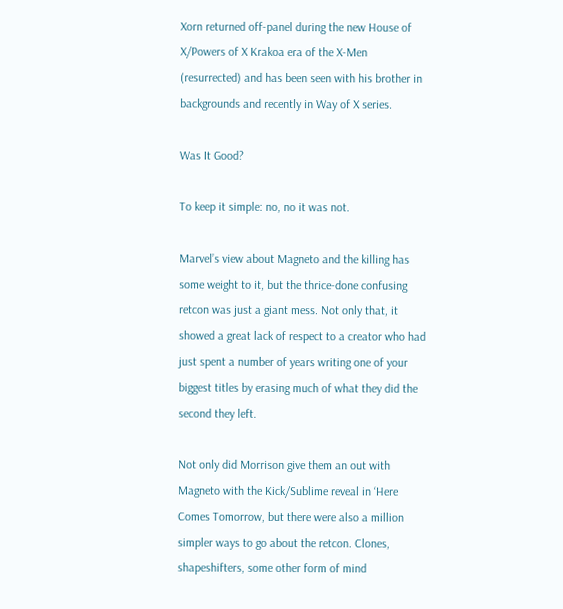Xorn returned off-panel during the new House of X/Powers of X Krakoa era of the X-Men (resurrected) and has been seen with his brother in backgrounds and recently in Way of X series.

Was It Good?

To keep it simple: no, no it was not.

Marvel’s view about Magneto and the killing has some weight to it, but the thrice-done confusing retcon was just a giant mess. Not only that, it showed a great lack of respect to a creator who had just spent a number of years writing one of your biggest titles by erasing much of what they did the second they left.

Not only did Morrison give them an out with Magneto with the Kick/Sublime reveal in ‘Here Comes Tomorrow, but there were also a million simpler ways to go about the retcon. Clones, shapeshifters, some other form of mind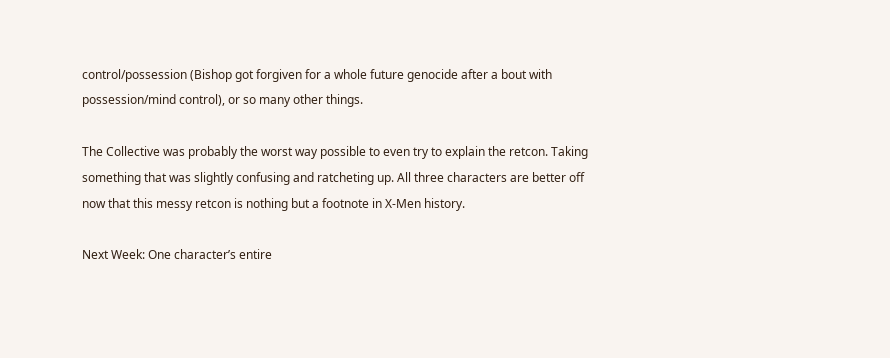control/possession (Bishop got forgiven for a whole future genocide after a bout with possession/mind control), or so many other things.

The Collective was probably the worst way possible to even try to explain the retcon. Taking something that was slightly confusing and ratcheting up. All three characters are better off now that this messy retcon is nothing but a footnote in X-Men history.

Next Week: One character’s entire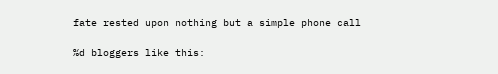fate rested upon nothing but a simple phone call

%d bloggers like this: